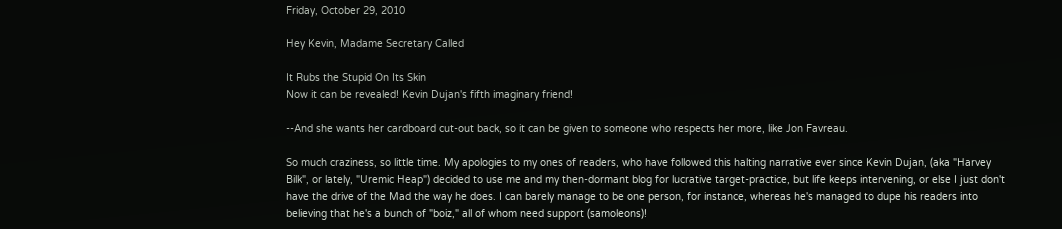Friday, October 29, 2010

Hey Kevin, Madame Secretary Called

It Rubs the Stupid On Its Skin
Now it can be revealed! Kevin Dujan's fifth imaginary friend!

--And she wants her cardboard cut-out back, so it can be given to someone who respects her more, like Jon Favreau.

So much craziness, so little time. My apologies to my ones of readers, who have followed this halting narrative ever since Kevin Dujan, (aka "Harvey Bilk", or lately, "Uremic Heap") decided to use me and my then-dormant blog for lucrative target-practice, but life keeps intervening, or else I just don't have the drive of the Mad the way he does. I can barely manage to be one person, for instance, whereas he's managed to dupe his readers into believing that he's a bunch of "boiz," all of whom need support (samoleons)!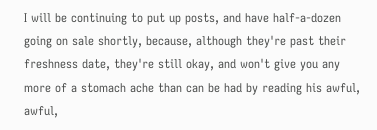I will be continuing to put up posts, and have half-a-dozen going on sale shortly, because, although they're past their freshness date, they're still okay, and won't give you any more of a stomach ache than can be had by reading his awful, awful,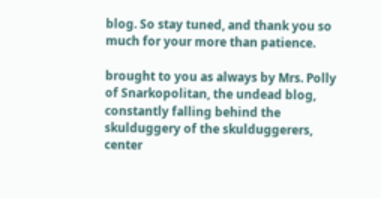blog. So stay tuned, and thank you so much for your more than patience.

brought to you as always by Mrs. Polly of Snarkopolitan, the undead blog, constantly falling behind the skulduggery of the skulduggerers, center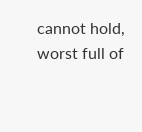cannot hold, worst full of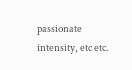passionate intensity, etc etc.